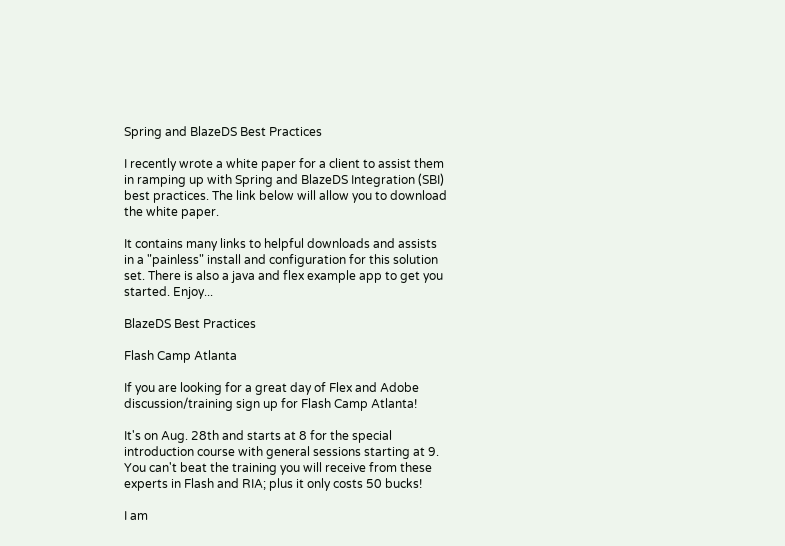Spring and BlazeDS Best Practices

I recently wrote a white paper for a client to assist them in ramping up with Spring and BlazeDS Integration (SBI) best practices. The link below will allow you to download the white paper.

It contains many links to helpful downloads and assists in a "painless" install and configuration for this solution set. There is also a java and flex example app to get you started. Enjoy...

BlazeDS Best Practices

Flash Camp Atlanta

If you are looking for a great day of Flex and Adobe discussion/training sign up for Flash Camp Atlanta!

It's on Aug. 28th and starts at 8 for the special introduction course with general sessions starting at 9. You can't beat the training you will receive from these experts in Flash and RIA; plus it only costs 50 bucks!

I am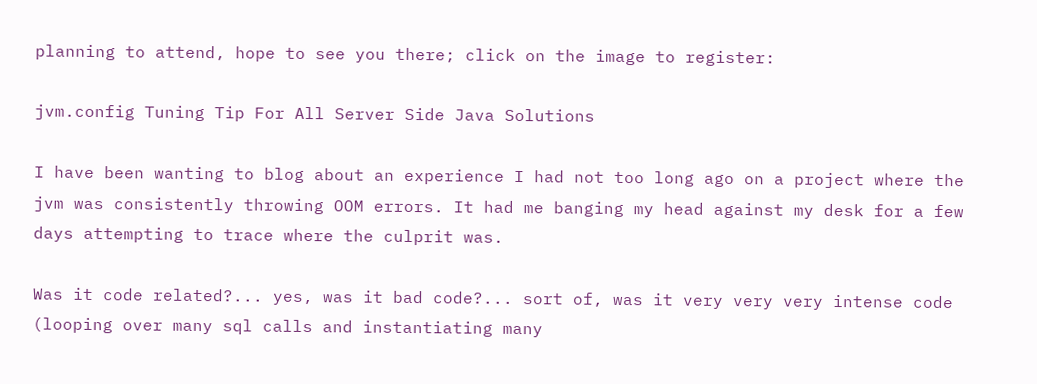planning to attend, hope to see you there; click on the image to register:

jvm.config Tuning Tip For All Server Side Java Solutions

I have been wanting to blog about an experience I had not too long ago on a project where the jvm was consistently throwing OOM errors. It had me banging my head against my desk for a few days attempting to trace where the culprit was.

Was it code related?... yes, was it bad code?... sort of, was it very very very intense code (looping over many sql calls and instantiating many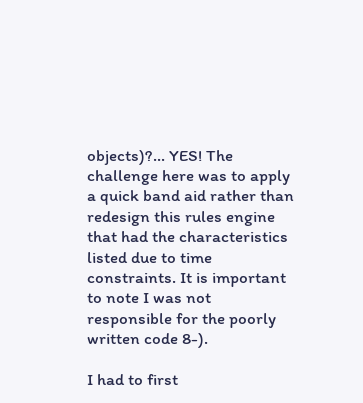objects)?... YES! The challenge here was to apply a quick band aid rather than redesign this rules engine that had the characteristics listed due to time constraints. It is important to note I was not responsible for the poorly written code 8-).

I had to first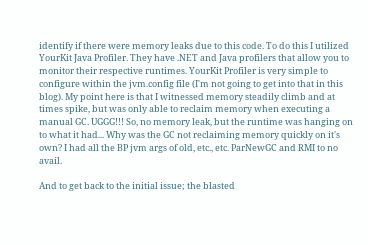identify if there were memory leaks due to this code. To do this I utilized YourKit Java Profiler. They have .NET and Java profilers that allow you to monitor their respective runtimes. YourKit Profiler is very simple to configure within the jvm.config file (I'm not going to get into that in this blog). My point here is that I witnessed memory steadily climb and at times spike, but was only able to reclaim memory when executing a manual GC. UGGG!!! So, no memory leak, but the runtime was hanging on to what it had... Why was the GC not reclaiming memory quickly on it's own? I had all the BP jvm args of old, etc., etc. ParNewGC and RMI to no avail.

And to get back to the initial issue; the blasted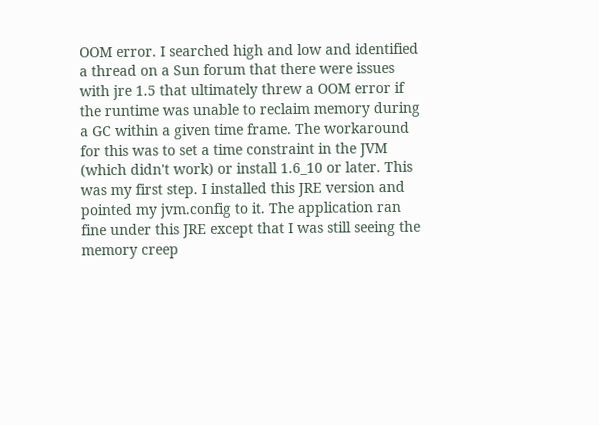OOM error. I searched high and low and identified a thread on a Sun forum that there were issues with jre 1.5 that ultimately threw a OOM error if the runtime was unable to reclaim memory during a GC within a given time frame. The workaround for this was to set a time constraint in the JVM (which didn't work) or install 1.6_10 or later. This was my first step. I installed this JRE version and pointed my jvm.config to it. The application ran fine under this JRE except that I was still seeing the memory creep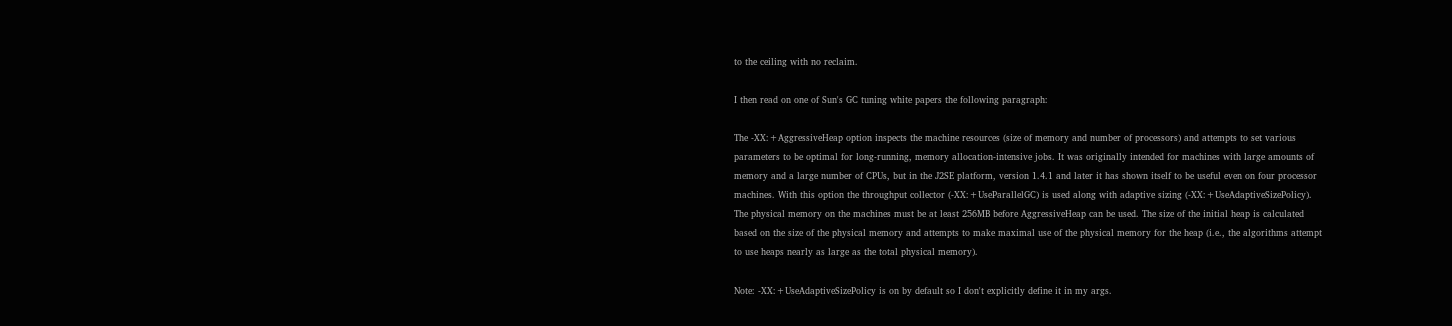to the ceiling with no reclaim.

I then read on one of Sun's GC tuning white papers the following paragraph:

The -XX:+AggressiveHeap option inspects the machine resources (size of memory and number of processors) and attempts to set various parameters to be optimal for long-running, memory allocation-intensive jobs. It was originally intended for machines with large amounts of memory and a large number of CPUs, but in the J2SE platform, version 1.4.1 and later it has shown itself to be useful even on four processor machines. With this option the throughput collector (-XX:+UseParallelGC) is used along with adaptive sizing (-XX:+UseAdaptiveSizePolicy). The physical memory on the machines must be at least 256MB before AggressiveHeap can be used. The size of the initial heap is calculated based on the size of the physical memory and attempts to make maximal use of the physical memory for the heap (i.e., the algorithms attempt to use heaps nearly as large as the total physical memory).

Note: -XX:+UseAdaptiveSizePolicy is on by default so I don't explicitly define it in my args.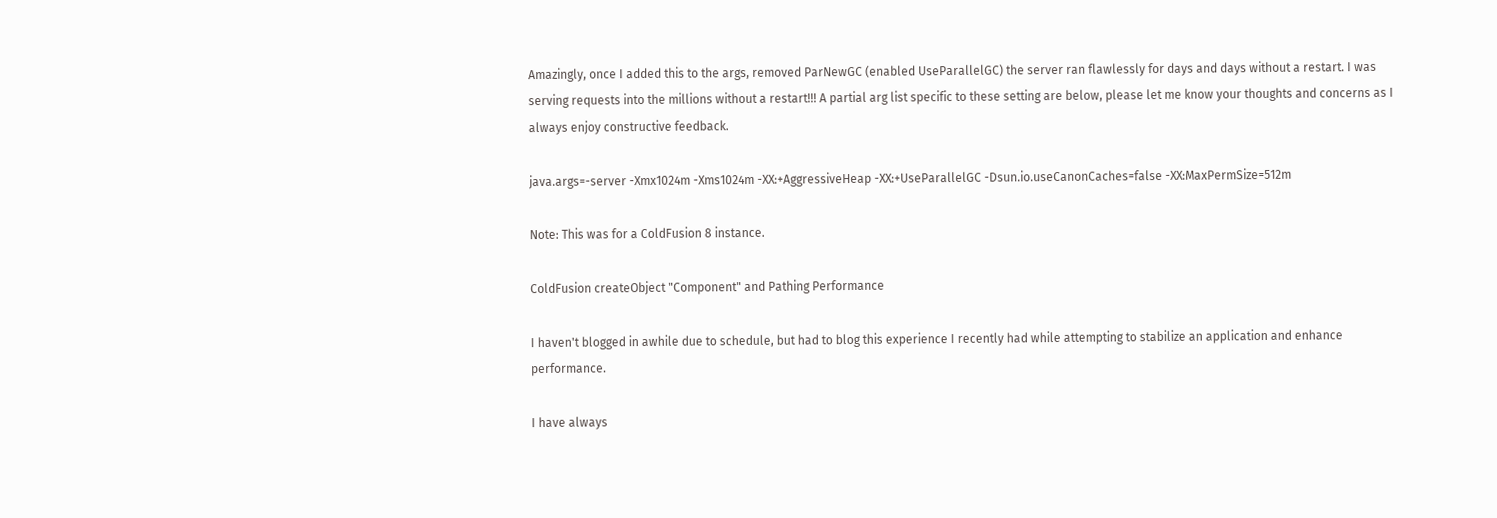Amazingly, once I added this to the args, removed ParNewGC (enabled UseParallelGC) the server ran flawlessly for days and days without a restart. I was serving requests into the millions without a restart!!! A partial arg list specific to these setting are below, please let me know your thoughts and concerns as I always enjoy constructive feedback.

java.args=-server -Xmx1024m -Xms1024m -XX:+AggressiveHeap -XX:+UseParallelGC -Dsun.io.useCanonCaches=false -XX:MaxPermSize=512m

Note: This was for a ColdFusion 8 instance.

ColdFusion createObject "Component" and Pathing Performance

I haven't blogged in awhile due to schedule, but had to blog this experience I recently had while attempting to stabilize an application and enhance performance.

I have always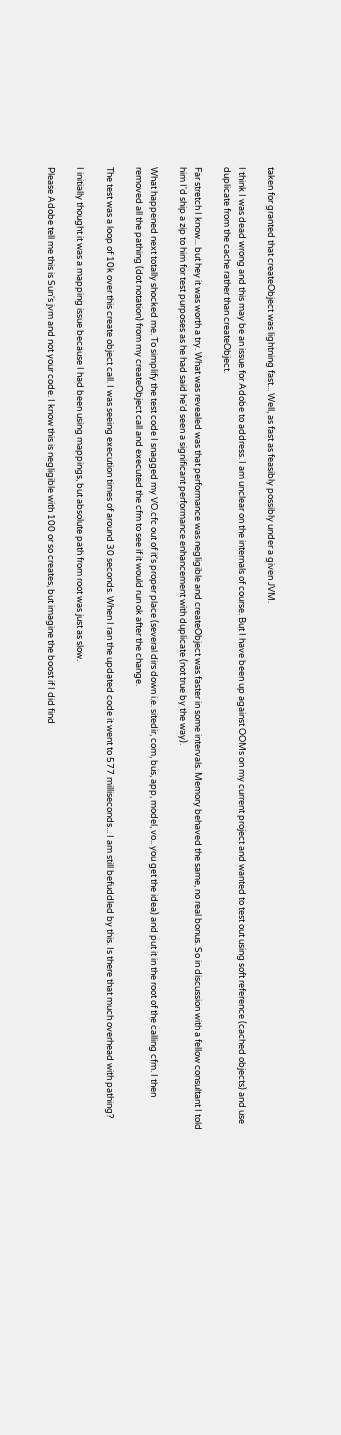taken for granted that createObject was lightning fast... Well, as fast as feasibly possibly under a given JVM.

I think I was dead wrong and this may be an issue for Adobe to address. I am unclear on the internals of course. But I have been up against OOMs on my current project and wanted to test out using soft reference (cached objects) and use duplicate from the cache rather than createObject.

Far stretch I know... but hey it was worth a try. What was revealed was that performance was negligible and createObject was faster in some intervals. Memory behaved the same, no real bonus. So in discussion with a fellow consultant I told him I'd ship a zip to him for test purposes as he had said he'd seen a significant performance enhancement with duplicate (not true by the way).

What happened next totally shocked me. To simplify the test code I snagged my VO.cfc out of it's proper place (several dirs down i.e. sitedir, com, bus, app, model, vo.. you get the idea) and put it in the root of the calling cfm. I then removed all the pathing (dot notation) from my createObject call and executed the cfm to see if it would run ok after the change.

The test was a loop of 10k over this create object call. I was seeing execution times of around 30 seconds. When I ran the updated code it went to 577 milliseconds... I am still befuddled by this. Is there that much overhead with pathing?

I initially thought it was a mapping issue because I had been using mappings, but absolute path from root was just as slow.

Please Adobe tell me this is Sun's jvm and not your code. I know this is negligible with 100 or so creates, but imagine the boost if I did find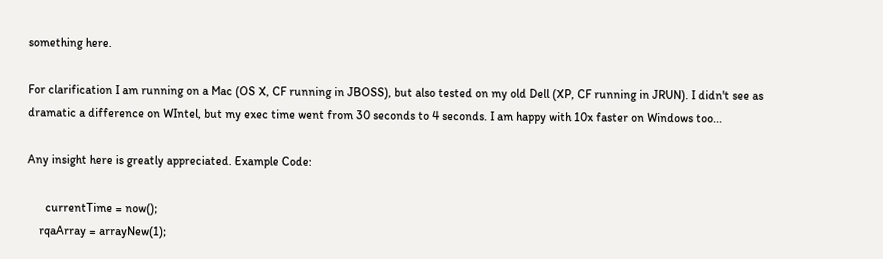something here.

For clarification I am running on a Mac (OS X, CF running in JBOSS), but also tested on my old Dell (XP, CF running in JRUN). I didn't see as dramatic a difference on WIntel, but my exec time went from 30 seconds to 4 seconds. I am happy with 10x faster on Windows too...

Any insight here is greatly appreciated. Example Code:

      currentTime = now();
    rqaArray = arrayNew(1);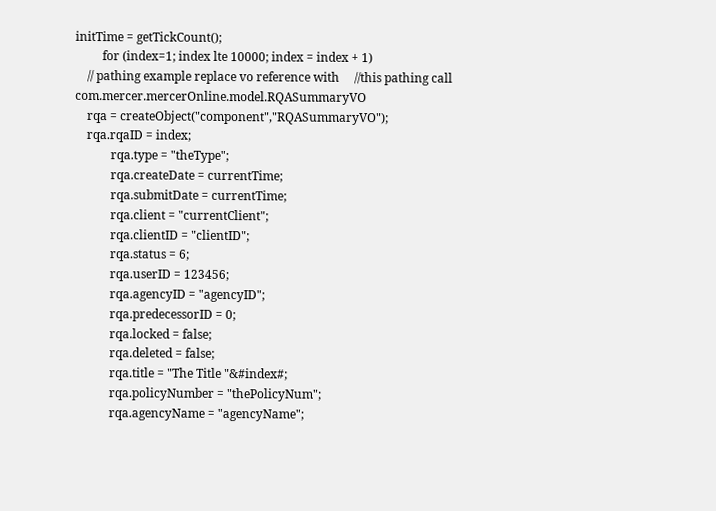initTime = getTickCount();
         for (index=1; index lte 10000; index = index + 1)
    // pathing example replace vo reference with     //this pathing call com.mercer.mercerOnline.model.RQASummaryVO
    rqa = createObject("component","RQASummaryVO");
    rqa.rqaID = index;
            rqa.type = "theType";
            rqa.createDate = currentTime;
            rqa.submitDate = currentTime;
            rqa.client = "currentClient";
            rqa.clientID = "clientID";
            rqa.status = 6;
            rqa.userID = 123456;
            rqa.agencyID = "agencyID";
            rqa.predecessorID = 0;
            rqa.locked = false;
            rqa.deleted = false;
            rqa.title = "The Title "&#index#;
            rqa.policyNumber = "thePolicyNum";
            rqa.agencyName = "agencyName";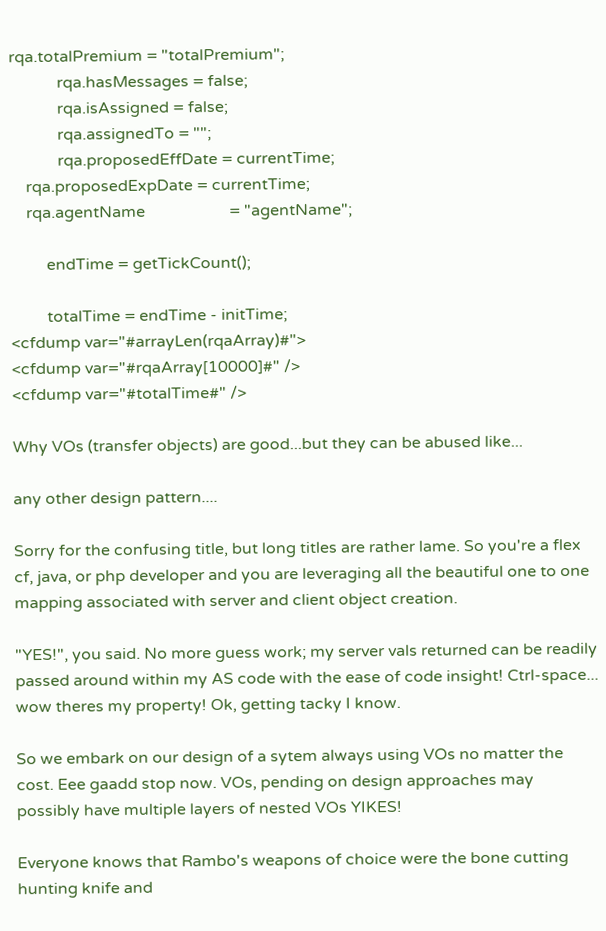rqa.totalPremium = "totalPremium";
            rqa.hasMessages = false;
            rqa.isAssigned = false;
            rqa.assignedTo = "";
            rqa.proposedEffDate = currentTime;
    rqa.proposedExpDate = currentTime;
    rqa.agentName                     = "agentName";

         endTime = getTickCount();

         totalTime = endTime - initTime;
<cfdump var="#arrayLen(rqaArray)#">
<cfdump var="#rqaArray[10000]#" />
<cfdump var="#totalTime#" />

Why VOs (transfer objects) are good...but they can be abused like...

any other design pattern....

Sorry for the confusing title, but long titles are rather lame. So you're a flex cf, java, or php developer and you are leveraging all the beautiful one to one mapping associated with server and client object creation.

"YES!", you said. No more guess work; my server vals returned can be readily passed around within my AS code with the ease of code insight! Ctrl-space... wow theres my property! Ok, getting tacky I know.

So we embark on our design of a sytem always using VOs no matter the cost. Eee gaadd stop now. VOs, pending on design approaches may possibly have multiple layers of nested VOs YIKES!

Everyone knows that Rambo's weapons of choice were the bone cutting hunting knife and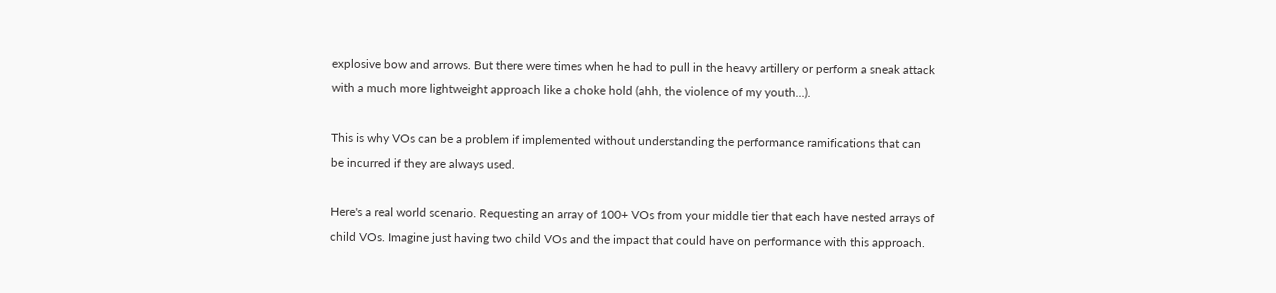explosive bow and arrows. But there were times when he had to pull in the heavy artillery or perform a sneak attack with a much more lightweight approach like a choke hold (ahh, the violence of my youth...).

This is why VOs can be a problem if implemented without understanding the performance ramifications that can be incurred if they are always used.

Here's a real world scenario. Requesting an array of 100+ VOs from your middle tier that each have nested arrays of child VOs. Imagine just having two child VOs and the impact that could have on performance with this approach.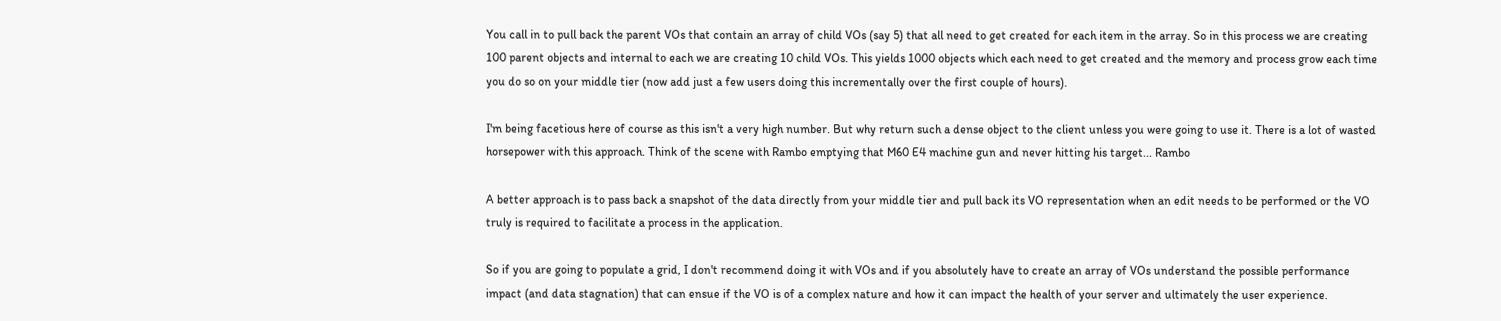You call in to pull back the parent VOs that contain an array of child VOs (say 5) that all need to get created for each item in the array. So in this process we are creating 100 parent objects and internal to each we are creating 10 child VOs. This yields 1000 objects which each need to get created and the memory and process grow each time you do so on your middle tier (now add just a few users doing this incrementally over the first couple of hours).

I'm being facetious here of course as this isn't a very high number. But why return such a dense object to the client unless you were going to use it. There is a lot of wasted horsepower with this approach. Think of the scene with Rambo emptying that M60 E4 machine gun and never hitting his target... Rambo

A better approach is to pass back a snapshot of the data directly from your middle tier and pull back its VO representation when an edit needs to be performed or the VO truly is required to facilitate a process in the application.

So if you are going to populate a grid, I don't recommend doing it with VOs and if you absolutely have to create an array of VOs understand the possible performance impact (and data stagnation) that can ensue if the VO is of a complex nature and how it can impact the health of your server and ultimately the user experience.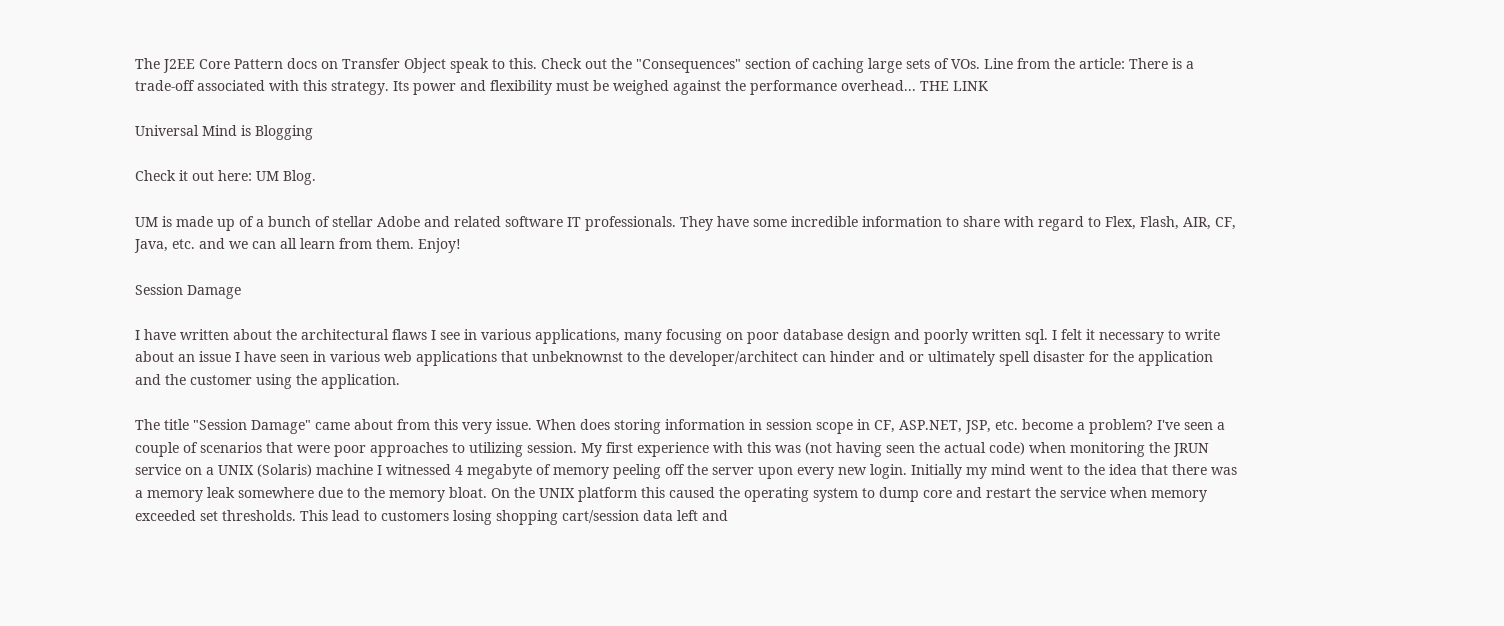The J2EE Core Pattern docs on Transfer Object speak to this. Check out the "Consequences" section of caching large sets of VOs. Line from the article: There is a trade-off associated with this strategy. Its power and flexibility must be weighed against the performance overhead... THE LINK

Universal Mind is Blogging

Check it out here: UM Blog.

UM is made up of a bunch of stellar Adobe and related software IT professionals. They have some incredible information to share with regard to Flex, Flash, AIR, CF, Java, etc. and we can all learn from them. Enjoy!

Session Damage

I have written about the architectural flaws I see in various applications, many focusing on poor database design and poorly written sql. I felt it necessary to write about an issue I have seen in various web applications that unbeknownst to the developer/architect can hinder and or ultimately spell disaster for the application and the customer using the application.

The title "Session Damage" came about from this very issue. When does storing information in session scope in CF, ASP.NET, JSP, etc. become a problem? I've seen a couple of scenarios that were poor approaches to utilizing session. My first experience with this was (not having seen the actual code) when monitoring the JRUN service on a UNIX (Solaris) machine I witnessed 4 megabyte of memory peeling off the server upon every new login. Initially my mind went to the idea that there was a memory leak somewhere due to the memory bloat. On the UNIX platform this caused the operating system to dump core and restart the service when memory exceeded set thresholds. This lead to customers losing shopping cart/session data left and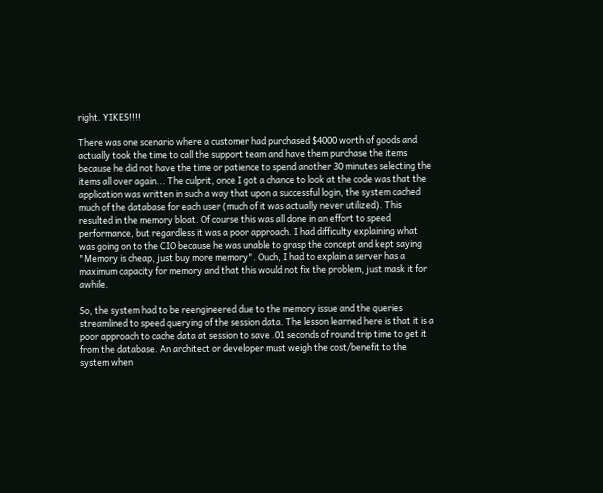right. YIKES!!!!

There was one scenario where a customer had purchased $4000 worth of goods and actually took the time to call the support team and have them purchase the items because he did not have the time or patience to spend another 30 minutes selecting the items all over again... The culprit, once I got a chance to look at the code was that the application was written in such a way that upon a successful login, the system cached much of the database for each user (much of it was actually never utilized). This resulted in the memory bloat. Of course this was all done in an effort to speed performance, but regardless it was a poor approach. I had difficulty explaining what was going on to the CIO because he was unable to grasp the concept and kept saying "Memory is cheap, just buy more memory". Ouch, I had to explain a server has a maximum capacity for memory and that this would not fix the problem, just mask it for awhile.

So, the system had to be reengineered due to the memory issue and the queries streamlined to speed querying of the session data. The lesson learned here is that it is a poor approach to cache data at session to save .01 seconds of round trip time to get it from the database. An architect or developer must weigh the cost/benefit to the system when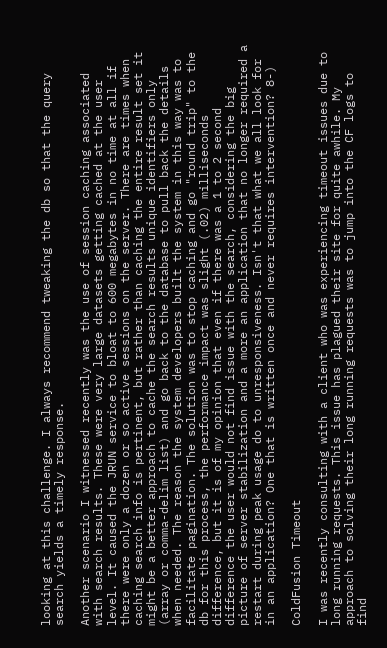looking at this challenge. I always recommend tweaking the db so that the query search yields a timely response.

Another scenario I witnessed recently was the use of session caching associated with search results. These were very large datasets getting cached at the user level. It caused the JRUN service to bloat to 600 megabytes in no time at all if there were only a dozen or so active sessions on the server. There are times when caching search info is pertinent, but rather than caching the entire result set it might be a better approach to cache the search results unique identifiers only (array or comma-delim list) and go back to the database to pull back the details when needed. The reason the system developers built the system in this way was to facilitate pagination. The solution was to stop caching and go "round trip" to the db for this process, the performance impact was slight (.02) milliseconds difference, but it is of my opinion that even if there was a 1 to 2 second difference the user would not find issue with the search, considering the big picture of server stabilization and a more an application that no longer required a restart during peak usage do to unresponsiveness. Isn't that what we all look for in an application? One that is written once and never requires intervention? 8-)

ColdFusion Timeout

I was recently consulting with a client who was experiencing timeout issues due to long running requests. This issue has plagued their site for quite awhile. My approach to solving their long running requests was to jump into the CF logs to find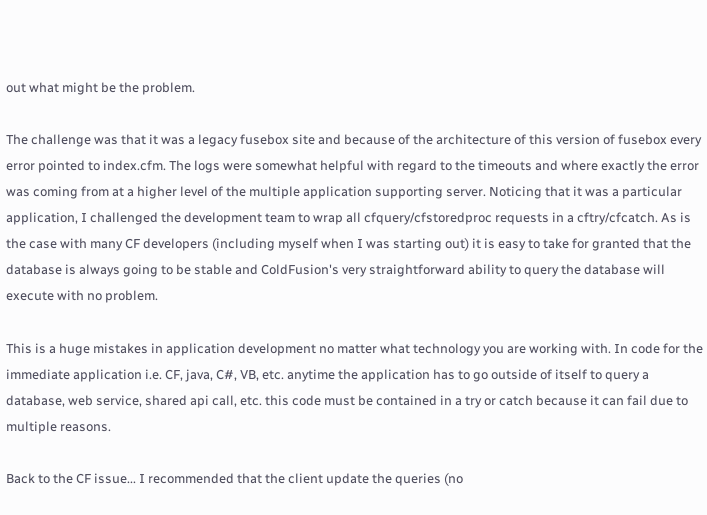out what might be the problem.

The challenge was that it was a legacy fusebox site and because of the architecture of this version of fusebox every error pointed to index.cfm. The logs were somewhat helpful with regard to the timeouts and where exactly the error was coming from at a higher level of the multiple application supporting server. Noticing that it was a particular application, I challenged the development team to wrap all cfquery/cfstoredproc requests in a cftry/cfcatch. As is the case with many CF developers (including myself when I was starting out) it is easy to take for granted that the database is always going to be stable and ColdFusion's very straightforward ability to query the database will execute with no problem.

This is a huge mistakes in application development no matter what technology you are working with. In code for the immediate application i.e. CF, java, C#, VB, etc. anytime the application has to go outside of itself to query a database, web service, shared api call, etc. this code must be contained in a try or catch because it can fail due to multiple reasons.

Back to the CF issue... I recommended that the client update the queries (no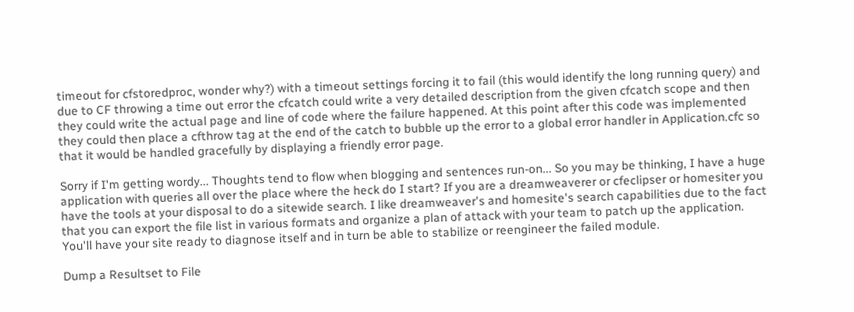timeout for cfstoredproc, wonder why?) with a timeout settings forcing it to fail (this would identify the long running query) and due to CF throwing a time out error the cfcatch could write a very detailed description from the given cfcatch scope and then they could write the actual page and line of code where the failure happened. At this point after this code was implemented they could then place a cfthrow tag at the end of the catch to bubble up the error to a global error handler in Application.cfc so that it would be handled gracefully by displaying a friendly error page.

Sorry if I'm getting wordy... Thoughts tend to flow when blogging and sentences run-on... So you may be thinking, I have a huge application with queries all over the place where the heck do I start? If you are a dreamweaverer or cfeclipser or homesiter you have the tools at your disposal to do a sitewide search. I like dreamweaver's and homesite's search capabilities due to the fact that you can export the file list in various formats and organize a plan of attack with your team to patch up the application. You'll have your site ready to diagnose itself and in turn be able to stabilize or reengineer the failed module.

Dump a Resultset to File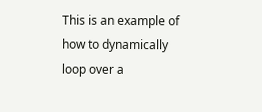This is an example of how to dynamically loop over a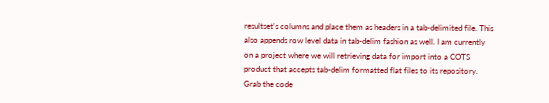resultset's columns and place them as headers in a tab-delimited file. This also appends row level data in tab-delim fashion as well. I am currently on a project where we will retrieving data for import into a COTS product that accepts tab-delim formatted flat files to its repository. Grab the code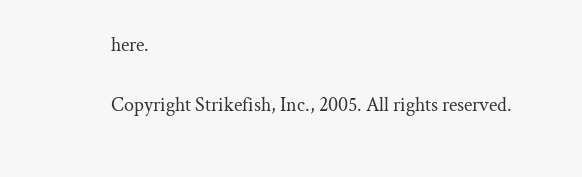here.

Copyright Strikefish, Inc., 2005. All rights reserved.